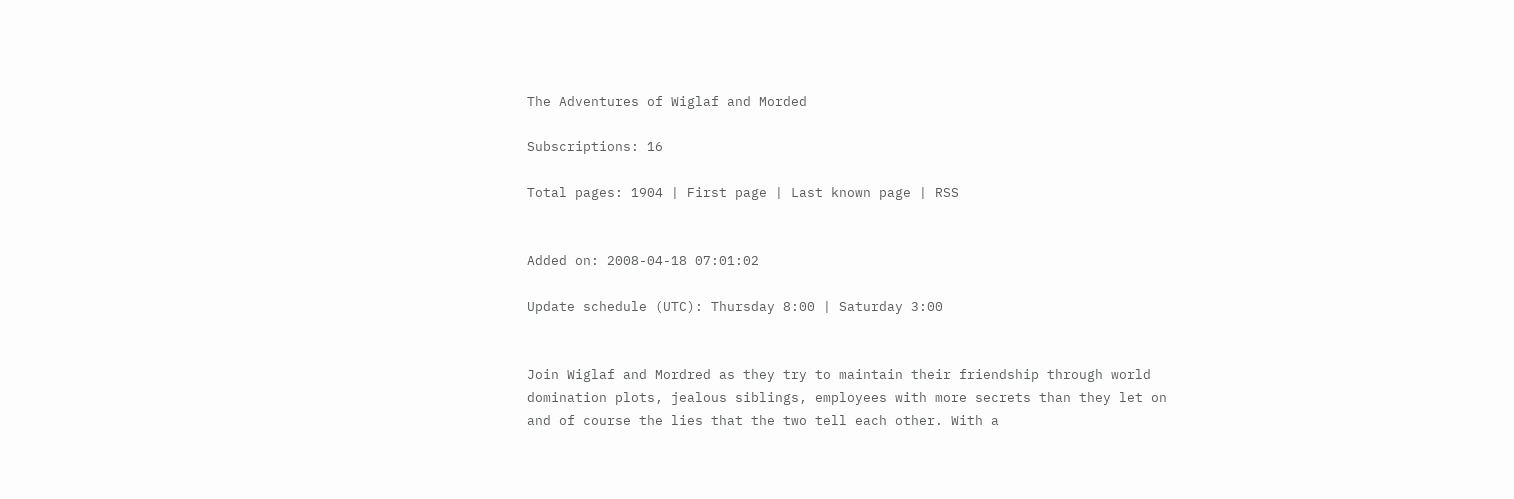The Adventures of Wiglaf and Morded

Subscriptions: 16

Total pages: 1904 | First page | Last known page | RSS


Added on: 2008-04-18 07:01:02

Update schedule (UTC): Thursday 8:00 | Saturday 3:00


Join Wiglaf and Mordred as they try to maintain their friendship through world domination plots, jealous siblings, employees with more secrets than they let on and of course the lies that the two tell each other. With a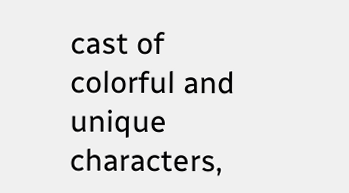cast of colorful and unique characters,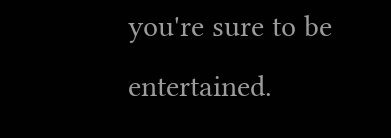you're sure to be entertained.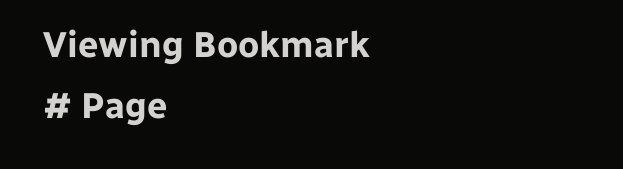Viewing Bookmark
# Page